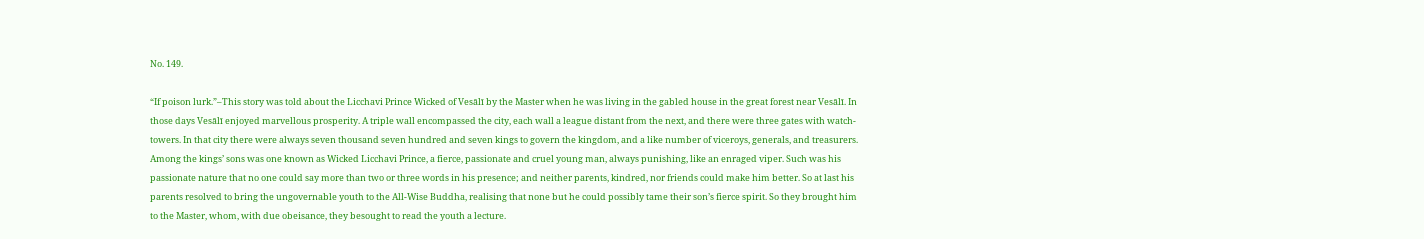No. 149.

“If poison lurk.”–This story was told about the Licchavi Prince Wicked of Vesālī by the Master when he was living in the gabled house in the great forest near Vesālī. In those days Vesālī enjoyed marvellous prosperity. A triple wall encompassed the city, each wall a league distant from the next, and there were three gates with watch-towers. In that city there were always seven thousand seven hundred and seven kings to govern the kingdom, and a like number of viceroys, generals, and treasurers. Among the kings’ sons was one known as Wicked Licchavi Prince, a fierce, passionate and cruel young man, always punishing, like an enraged viper. Such was his passionate nature that no one could say more than two or three words in his presence; and neither parents, kindred, nor friends could make him better. So at last his parents resolved to bring the ungovernable youth to the All-Wise Buddha, realising that none but he could possibly tame their son’s fierce spirit. So they brought him to the Master, whom, with due obeisance, they besought to read the youth a lecture.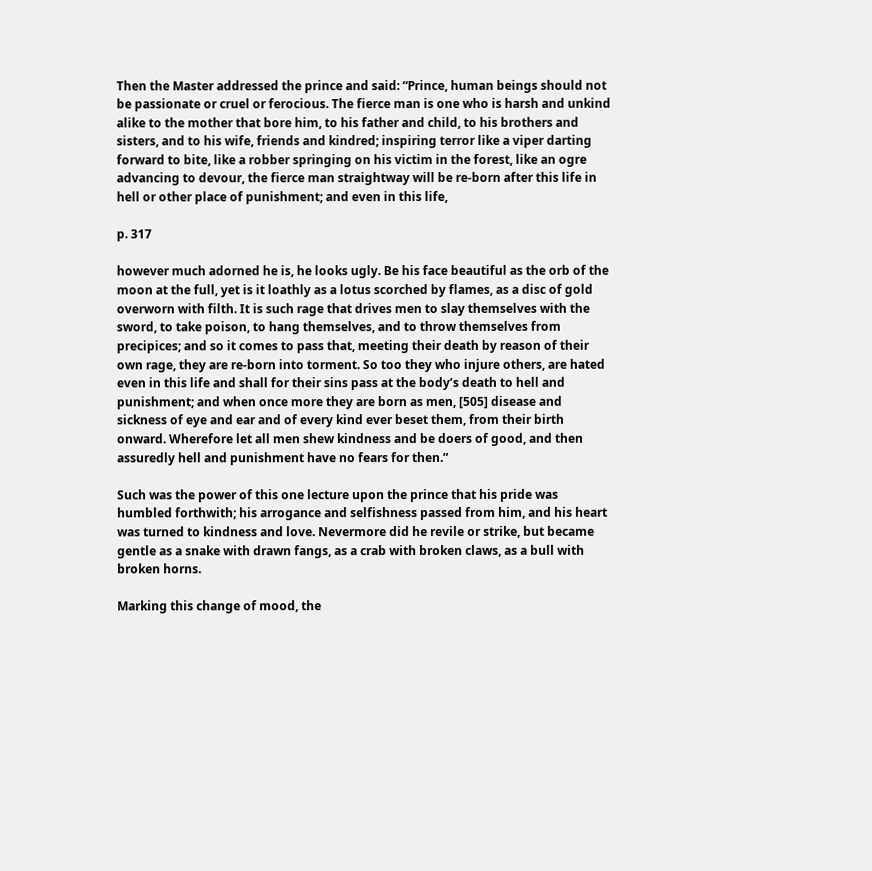Then the Master addressed the prince and said: “Prince, human beings should not be passionate or cruel or ferocious. The fierce man is one who is harsh and unkind alike to the mother that bore him, to his father and child, to his brothers and sisters, and to his wife, friends and kindred; inspiring terror like a viper darting forward to bite, like a robber springing on his victim in the forest, like an ogre advancing to devour, the fierce man straightway will be re-born after this life in hell or other place of punishment; and even in this life,

p. 317

however much adorned he is, he looks ugly. Be his face beautiful as the orb of the moon at the full, yet is it loathly as a lotus scorched by flames, as a disc of gold overworn with filth. It is such rage that drives men to slay themselves with the sword, to take poison, to hang themselves, and to throw themselves from precipices; and so it comes to pass that, meeting their death by reason of their own rage, they are re-born into torment. So too they who injure others, are hated even in this life and shall for their sins pass at the body’s death to hell and punishment; and when once more they are born as men, [505] disease and sickness of eye and ear and of every kind ever beset them, from their birth onward. Wherefore let all men shew kindness and be doers of good, and then assuredly hell and punishment have no fears for then.”

Such was the power of this one lecture upon the prince that his pride was humbled forthwith; his arrogance and selfishness passed from him, and his heart was turned to kindness and love. Nevermore did he revile or strike, but became gentle as a snake with drawn fangs, as a crab with broken claws, as a bull with broken horns.

Marking this change of mood, the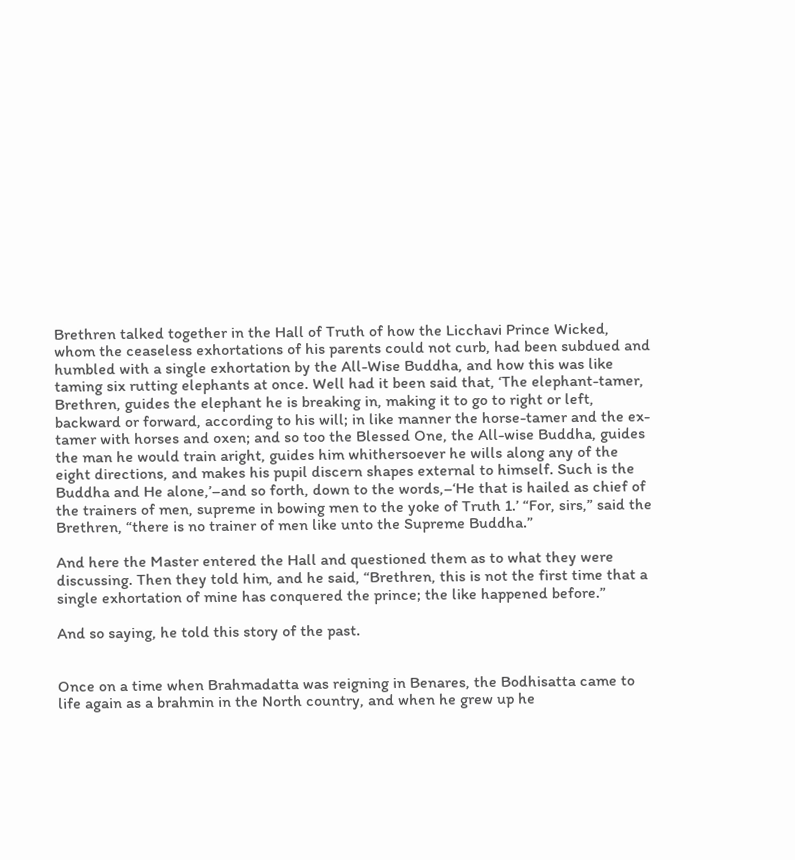Brethren talked together in the Hall of Truth of how the Licchavi Prince Wicked, whom the ceaseless exhortations of his parents could not curb, had been subdued and humbled with a single exhortation by the All-Wise Buddha, and how this was like taming six rutting elephants at once. Well had it been said that, ‘The elephant-tamer, Brethren, guides the elephant he is breaking in, making it to go to right or left, backward or forward, according to his will; in like manner the horse-tamer and the ex-tamer with horses and oxen; and so too the Blessed One, the All-wise Buddha, guides the man he would train aright, guides him whithersoever he wills along any of the eight directions, and makes his pupil discern shapes external to himself. Such is the Buddha and He alone,’–and so forth, down to the words,–‘He that is hailed as chief of the trainers of men, supreme in bowing men to the yoke of Truth 1.’ “For, sirs,” said the Brethren, “there is no trainer of men like unto the Supreme Buddha.”

And here the Master entered the Hall and questioned them as to what they were discussing. Then they told him, and he said, “Brethren, this is not the first time that a single exhortation of mine has conquered the prince; the like happened before.”

And so saying, he told this story of the past.


Once on a time when Brahmadatta was reigning in Benares, the Bodhisatta came to life again as a brahmin in the North country, and when he grew up he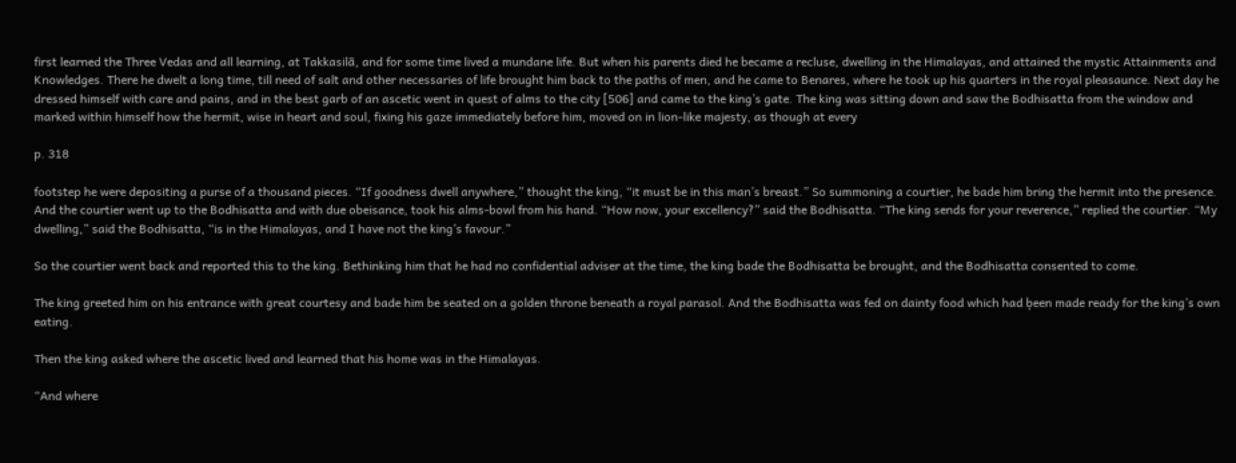first learned the Three Vedas and all learning, at Takkasilā, and for some time lived a mundane life. But when his parents died he became a recluse, dwelling in the Himalayas, and attained the mystic Attainments and Knowledges. There he dwelt a long time, till need of salt and other necessaries of life brought him back to the paths of men, and he came to Benares, where he took up his quarters in the royal pleasaunce. Next day he dressed himself with care and pains, and in the best garb of an ascetic went in quest of alms to the city [506] and came to the king’s gate. The king was sitting down and saw the Bodhisatta from the window and marked within himself how the hermit, wise in heart and soul, fixing his gaze immediately before him, moved on in lion-like majesty, as though at every

p. 318

footstep he were depositing a purse of a thousand pieces. “If goodness dwell anywhere,” thought the king, “it must be in this man’s breast.” So summoning a courtier, he bade him bring the hermit into the presence. And the courtier went up to the Bodhisatta and with due obeisance, took his alms-bowl from his hand. “How now, your excellency?” said the Bodhisatta. “The king sends for your reverence,” replied the courtier. “My dwelling,” said the Bodhisatta, “is in the Himalayas, and I have not the king’s favour.”

So the courtier went back and reported this to the king. Bethinking him that he had no confidential adviser at the time, the king bade the Bodhisatta be brought, and the Bodhisatta consented to come.

The king greeted him on his entrance with great courtesy and bade him be seated on a golden throne beneath a royal parasol. And the Bodhisatta was fed on dainty food which had ḅeen made ready for the king’s own eating.

Then the king asked where the ascetic lived and learned that his home was in the Himalayas.

“And where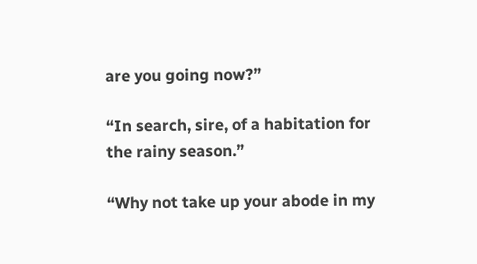are you going now?”

“In search, sire, of a habitation for the rainy season.”

“Why not take up your abode in my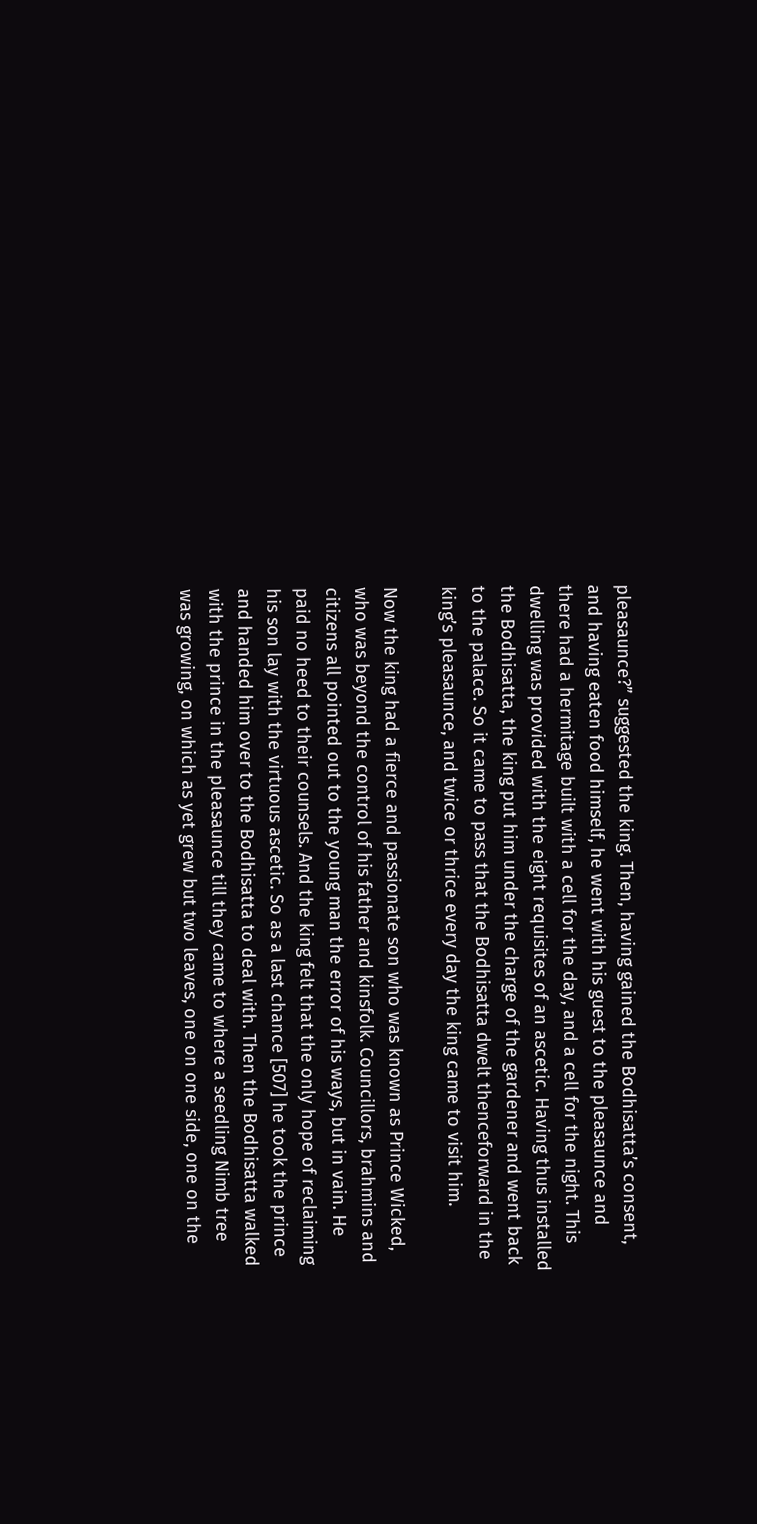pleasaunce?” suggested the king. Then, having gained the Bodhisatta’s consent, and having eaten food himself, he went with his guest to the pleasaunce and there had a hermitage built with a cell for the day, and a cell for the night. This dwelling was provided with the eight requisites of an ascetic. Having thus installed the Bodhisatta, the king put him under the charge of the gardener and went back to the palace. So it came to pass that the Bodhisatta dwelt thenceforward in the king’s pleasaunce, and twice or thrice every day the king came to visit him.

Now the king had a fierce and passionate son who was known as Prince Wicked, who was beyond the control of his father and kinsfolk. Councillors, brahmins and citizens all pointed out to the young man the error of his ways, but in vain. He paid no heed to their counsels. And the king felt that the only hope of reclaiming his son lay with the virtuous ascetic. So as a last chance [507] he took the prince and handed him over to the Bodhisatta to deal with. Then the Bodhisatta walked with the prince in the pleasaunce till they came to where a seedling Nimb tree was growing, on which as yet grew but two leaves, one on one side, one on the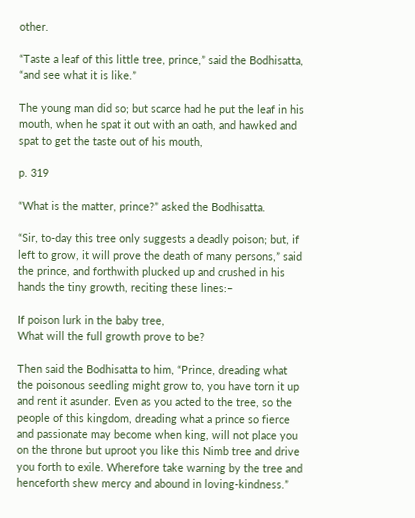other.

“Taste a leaf of this little tree, prince,” said the Bodhisatta, “and see what it is like.”

The young man did so; but scarce had he put the leaf in his mouth, when he spat it out with an oath, and hawked and spat to get the taste out of his mouth,

p. 319

“What is the matter, prince?” asked the Bodhisatta.

“Sir, to-day this tree only suggests a deadly poison; but, if left to grow, it will prove the death of many persons,” said the prince, and forthwith plucked up and crushed in his hands the tiny growth, reciting these lines:–

If poison lurk in the baby tree,
What will the full growth prove to be?

Then said the Bodhisatta to him, “Prince, dreading what the poisonous seedling might grow to, you have torn it up and rent it asunder. Even as you acted to the tree, so the people of this kingdom, dreading what a prince so fierce and passionate may become when king, will not place you on the throne but uproot you like this Nimb tree and drive you forth to exile. Wherefore take warning by the tree and henceforth shew mercy and abound in loving-kindness.”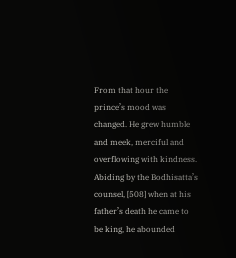From that hour the prince’s mood was changed. He grew humble and meek, merciful and overflowing with kindness. Abiding by the Bodhisatta’s counsel, [508] when at his father’s death he came to be king, he abounded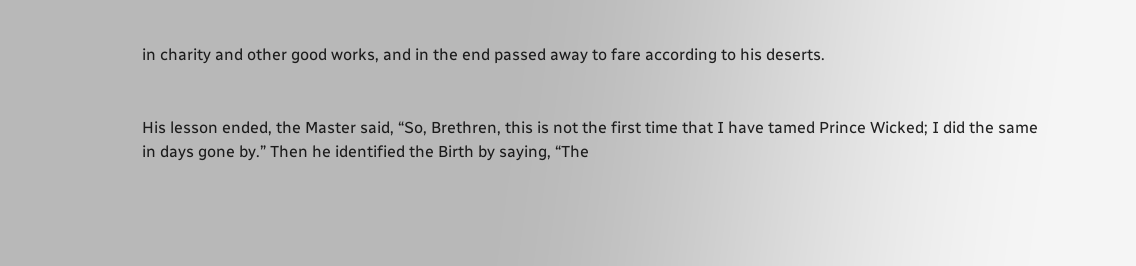in charity and other good works, and in the end passed away to fare according to his deserts.


His lesson ended, the Master said, “So, Brethren, this is not the first time that I have tamed Prince Wicked; I did the same in days gone by.” Then he identified the Birth by saying, “The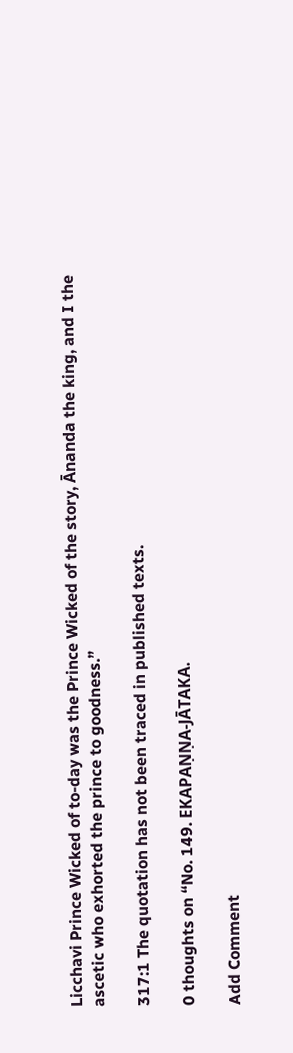Licchavi Prince Wicked of to-day was the Prince Wicked of the story, Ānanda the king, and I the ascetic who exhorted the prince to goodness.”

317:1 The quotation has not been traced in published texts.

0 thoughts on “No. 149. EKAPAṆṆA-JĀTAKA.

Add Comment